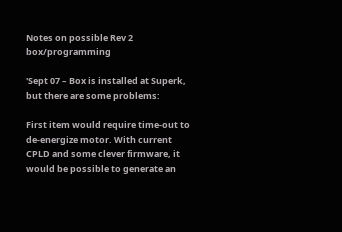Notes on possible Rev 2 box/programming

'Sept 07 – Box is installed at Superk, but there are some problems:

First item would require time-out to de-energize motor. With current CPLD and some clever firmware, it would be possible to generate an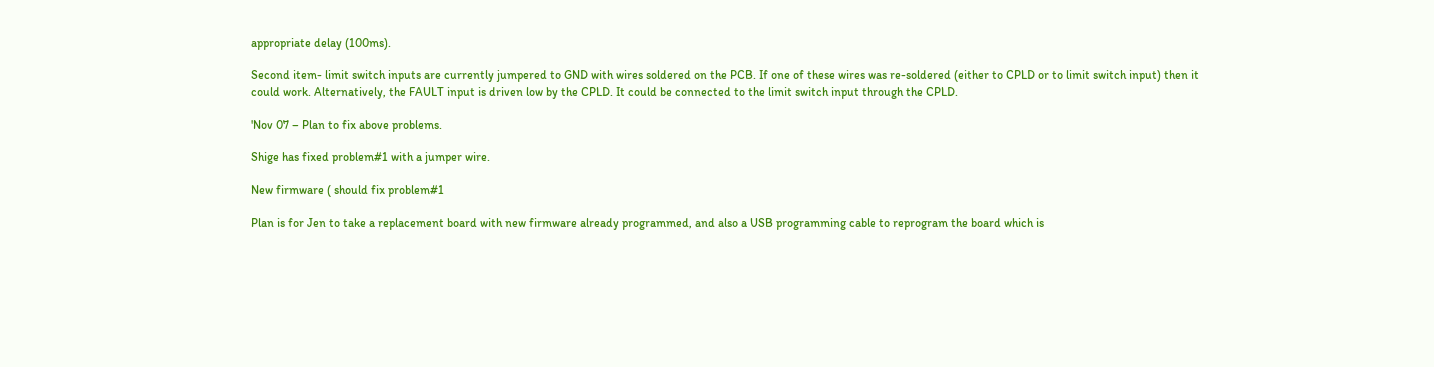appropriate delay (100ms).

Second item- limit switch inputs are currently jumpered to GND with wires soldered on the PCB. If one of these wires was re-soldered (either to CPLD or to limit switch input) then it could work. Alternatively, the FAULT input is driven low by the CPLD. It could be connected to the limit switch input through the CPLD.

'Nov 07 – Plan to fix above problems.

Shige has fixed problem#1 with a jumper wire.

New firmware ( should fix problem#1

Plan is for Jen to take a replacement board with new firmware already programmed, and also a USB programming cable to reprogram the board which is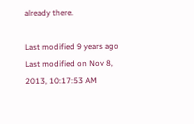already there.

Last modified 9 years ago Last modified on Nov 8, 2013, 10:17:53 AM